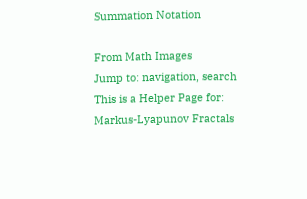Summation Notation

From Math Images
Jump to: navigation, search
This is a Helper Page for:
Markus-Lyapunov Fractals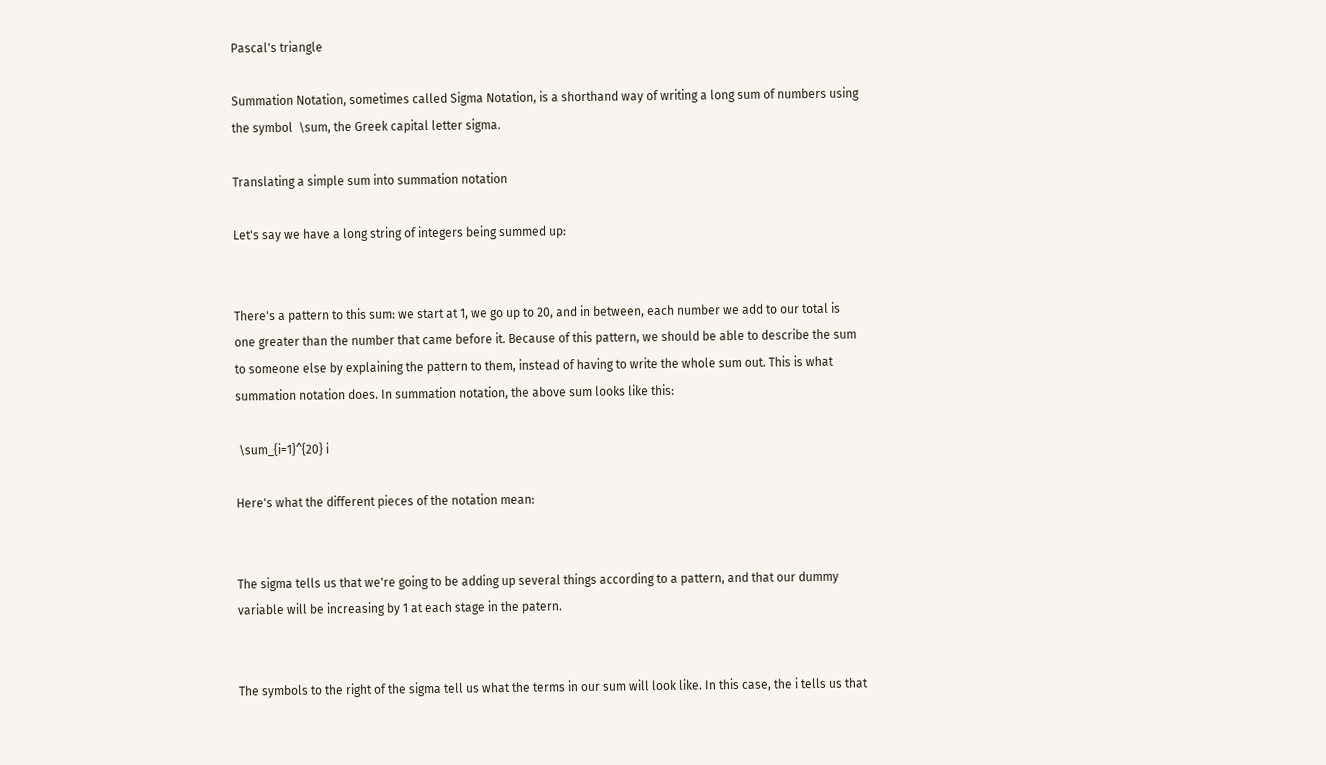Pascal's triangle

Summation Notation, sometimes called Sigma Notation, is a shorthand way of writing a long sum of numbers using the symbol  \sum, the Greek capital letter sigma.

Translating a simple sum into summation notation

Let's say we have a long string of integers being summed up:


There's a pattern to this sum: we start at 1, we go up to 20, and in between, each number we add to our total is one greater than the number that came before it. Because of this pattern, we should be able to describe the sum to someone else by explaining the pattern to them, instead of having to write the whole sum out. This is what summation notation does. In summation notation, the above sum looks like this:

 \sum_{i=1}^{20} i

Here's what the different pieces of the notation mean:


The sigma tells us that we're going to be adding up several things according to a pattern, and that our dummy variable will be increasing by 1 at each stage in the patern.


The symbols to the right of the sigma tell us what the terms in our sum will look like. In this case, the i tells us that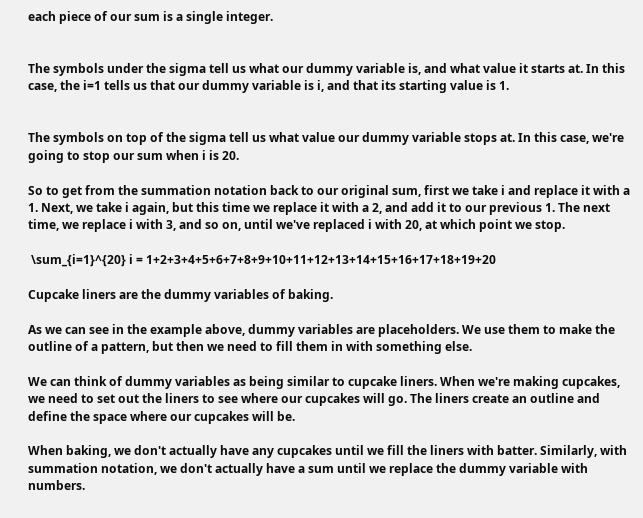each piece of our sum is a single integer.


The symbols under the sigma tell us what our dummy variable is, and what value it starts at. In this case, the i=1 tells us that our dummy variable is i, and that its starting value is 1.


The symbols on top of the sigma tell us what value our dummy variable stops at. In this case, we're going to stop our sum when i is 20.

So to get from the summation notation back to our original sum, first we take i and replace it with a 1. Next, we take i again, but this time we replace it with a 2, and add it to our previous 1. The next time, we replace i with 3, and so on, until we've replaced i with 20, at which point we stop.

 \sum_{i=1}^{20} i = 1+2+3+4+5+6+7+8+9+10+11+12+13+14+15+16+17+18+19+20

Cupcake liners are the dummy variables of baking.

As we can see in the example above, dummy variables are placeholders. We use them to make the outline of a pattern, but then we need to fill them in with something else.

We can think of dummy variables as being similar to cupcake liners. When we're making cupcakes, we need to set out the liners to see where our cupcakes will go. The liners create an outline and define the space where our cupcakes will be.

When baking, we don't actually have any cupcakes until we fill the liners with batter. Similarly, with summation notation, we don't actually have a sum until we replace the dummy variable with numbers.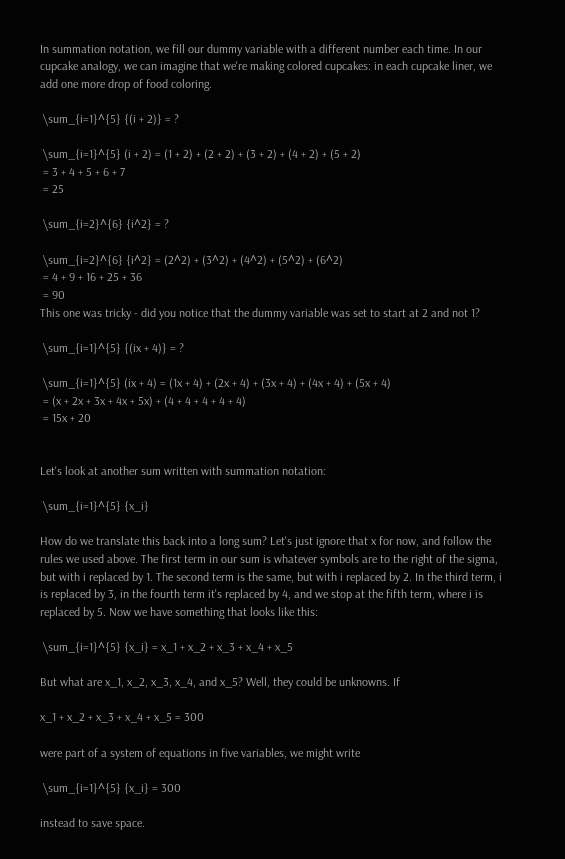In summation notation, we fill our dummy variable with a different number each time. In our cupcake analogy, we can imagine that we're making colored cupcakes: in each cupcake liner, we add one more drop of food coloring.

 \sum_{i=1}^{5} {(i + 2)} = ?

 \sum_{i=1}^{5} (i + 2) = (1 + 2) + (2 + 2) + (3 + 2) + (4 + 2) + (5 + 2)
 = 3 + 4 + 5 + 6 + 7
 = 25

 \sum_{i=2}^{6} {i^2} = ?

 \sum_{i=2}^{6} {i^2} = (2^2) + (3^2) + (4^2) + (5^2) + (6^2)
 = 4 + 9 + 16 + 25 + 36
 = 90
This one was tricky - did you notice that the dummy variable was set to start at 2 and not 1?

 \sum_{i=1}^{5} {(ix + 4)} = ?

 \sum_{i=1}^{5} (ix + 4) = (1x + 4) + (2x + 4) + (3x + 4) + (4x + 4) + (5x + 4)
 = (x + 2x + 3x + 4x + 5x) + (4 + 4 + 4 + 4 + 4)
 = 15x + 20


Let's look at another sum written with summation notation:

 \sum_{i=1}^{5} {x_i}

How do we translate this back into a long sum? Let's just ignore that x for now, and follow the rules we used above. The first term in our sum is whatever symbols are to the right of the sigma, but with i replaced by 1. The second term is the same, but with i replaced by 2. In the third term, i is replaced by 3, in the fourth term it's replaced by 4, and we stop at the fifth term, where i is replaced by 5. Now we have something that looks like this:

 \sum_{i=1}^{5} {x_i} = x_1 + x_2 + x_3 + x_4 + x_5

But what are x_1, x_2, x_3, x_4, and x_5? Well, they could be unknowns. If

x_1 + x_2 + x_3 + x_4 + x_5 = 300

were part of a system of equations in five variables, we might write

 \sum_{i=1}^{5} {x_i} = 300

instead to save space.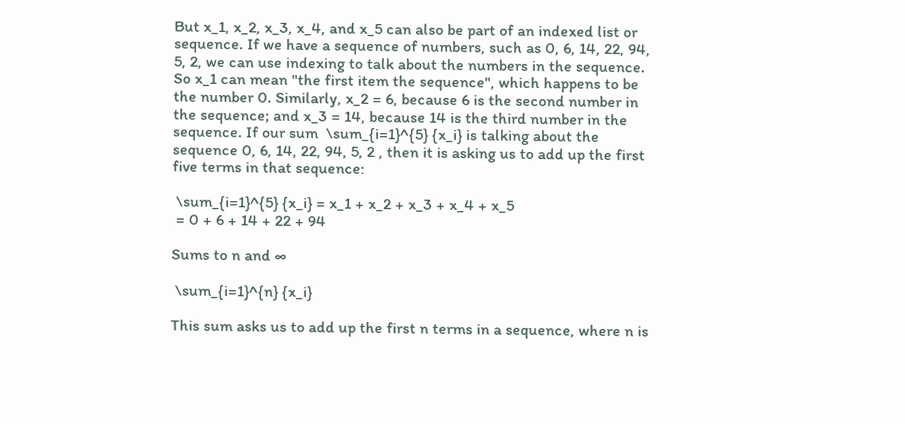But x_1, x_2, x_3, x_4, and x_5 can also be part of an indexed list or sequence. If we have a sequence of numbers, such as 0, 6, 14, 22, 94, 5, 2, we can use indexing to talk about the numbers in the sequence. So x_1 can mean "the first item the sequence", which happens to be the number 0. Similarly, x_2 = 6, because 6 is the second number in the sequence; and x_3 = 14, because 14 is the third number in the sequence. If our sum  \sum_{i=1}^{5} {x_i} is talking about the sequence 0, 6, 14, 22, 94, 5, 2 , then it is asking us to add up the first five terms in that sequence:

 \sum_{i=1}^{5} {x_i} = x_1 + x_2 + x_3 + x_4 + x_5
 = 0 + 6 + 14 + 22 + 94

Sums to n and ∞

 \sum_{i=1}^{n} {x_i}

This sum asks us to add up the first n terms in a sequence, where n is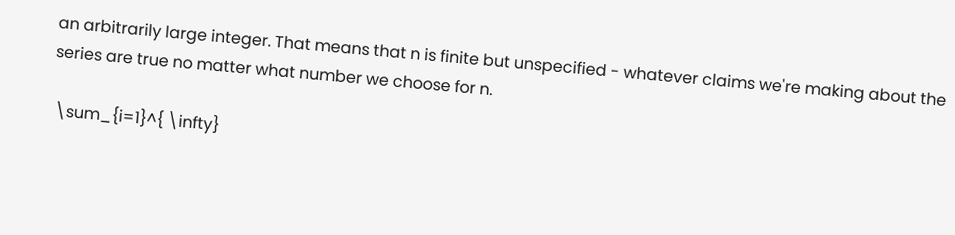an arbitrarily large integer. That means that n is finite but unspecified - whatever claims we're making about the series are true no matter what number we choose for n.

 \sum_{i=1}^{ \infty}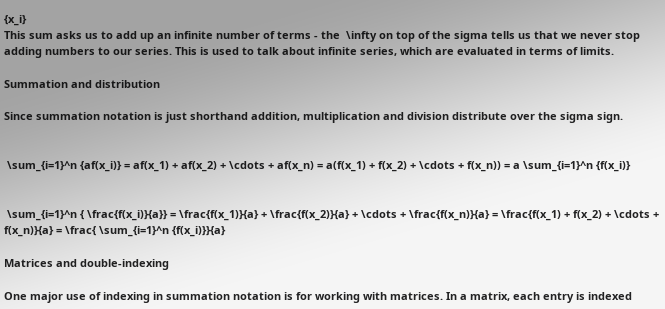{x_i}
This sum asks us to add up an infinite number of terms - the  \infty on top of the sigma tells us that we never stop adding numbers to our series. This is used to talk about infinite series, which are evaluated in terms of limits.

Summation and distribution

Since summation notation is just shorthand addition, multiplication and division distribute over the sigma sign.


 \sum_{i=1}^n {af(x_i)} = af(x_1) + af(x_2) + \cdots + af(x_n) = a(f(x_1) + f(x_2) + \cdots + f(x_n)) = a \sum_{i=1}^n {f(x_i)}


 \sum_{i=1}^n { \frac{f(x_i)}{a}} = \frac{f(x_1)}{a} + \frac{f(x_2)}{a} + \cdots + \frac{f(x_n)}{a} = \frac{f(x_1) + f(x_2) + \cdots + f(x_n)}{a} = \frac{ \sum_{i=1}^n {f(x_i)}}{a}

Matrices and double-indexing

One major use of indexing in summation notation is for working with matrices. In a matrix, each entry is indexed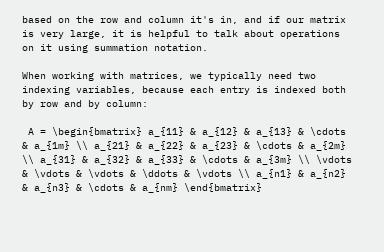based on the row and column it's in, and if our matrix is very large, it is helpful to talk about operations on it using summation notation.

When working with matrices, we typically need two indexing variables, because each entry is indexed both by row and by column:

 A = \begin{bmatrix} a_{11} & a_{12} & a_{13} & \cdots & a_{1m} \\ a_{21} & a_{22} & a_{23} & \cdots & a_{2m} \\ a_{31} & a_{32} & a_{33} & \cdots & a_{3m} \\ \vdots & \vdots & \vdots & \ddots & \vdots \\ a_{n1} & a_{n2} & a_{n3} & \cdots & a_{nm} \end{bmatrix}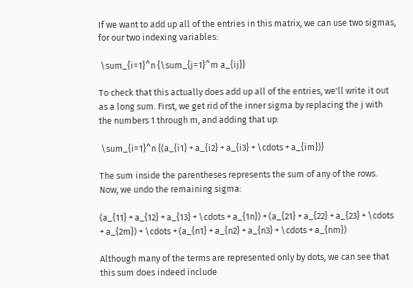If we want to add up all of the entries in this matrix, we can use two sigmas, for our two indexing variables:

 \sum_{i=1}^n {\sum_{j=1}^m a_{ij}}

To check that this actually does add up all of the entries, we'll write it out as a long sum. First, we get rid of the inner sigma by replacing the j with the numbers 1 through m, and adding that up:

 \sum_{i=1}^n {(a_{i1} + a_{i2} + a_{i3} + \cdots + a_{im})}

The sum inside the parentheses represents the sum of any of the rows. Now, we undo the remaining sigma:

(a_{11} + a_{12} + a_{13} + \cdots + a_{1n}) + (a_{21} + a_{22} + a_{23} + \cdots + a_{2m}) + \cdots + (a_{n1} + a_{n2} + a_{n3} + \cdots + a_{nm})

Although many of the terms are represented only by dots, we can see that this sum does indeed include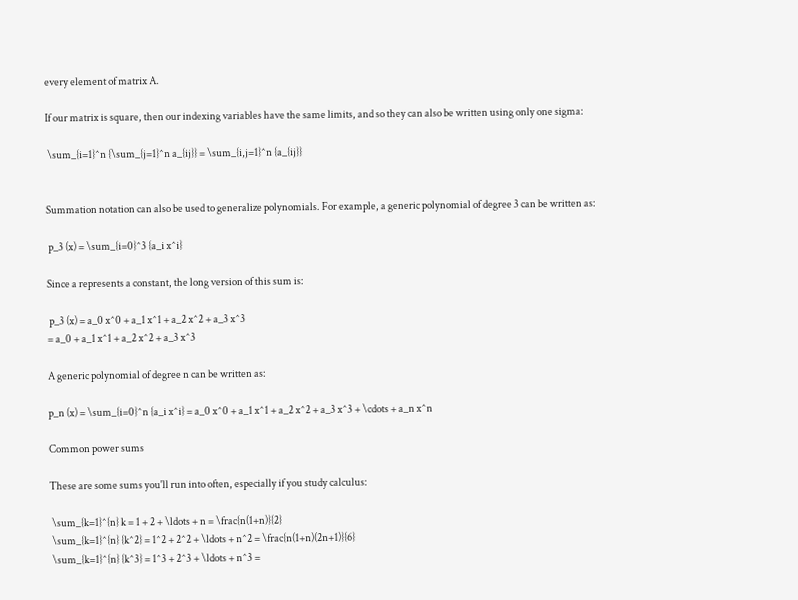every element of matrix A.

If our matrix is square, then our indexing variables have the same limits, and so they can also be written using only one sigma:

 \sum_{i=1}^n {\sum_{j=1}^n a_{ij}} = \sum_{i,j=1}^n {a_{ij}}


Summation notation can also be used to generalize polynomials. For example, a generic polynomial of degree 3 can be written as:

 p_3 (x) = \sum_{i=0}^3 {a_i x^i}

Since a represents a constant, the long version of this sum is:

 p_3 (x) = a_0 x^0 + a_1 x^1 + a_2 x^2 + a_3 x^3
= a_0 + a_1 x^1 + a_2 x^2 + a_3 x^3

A generic polynomial of degree n can be written as:

p_n (x) = \sum_{i=0}^n {a_i x^i} = a_0 x^0 + a_1 x^1 + a_2 x^2 + a_3 x^3 + \cdots + a_n x^n

Common power sums

These are some sums you'll run into often, especially if you study calculus:

 \sum_{k=1}^{n} k = 1 + 2 + \ldots + n = \frac{n(1+n)}{2}
 \sum_{k=1}^{n} {k^2} = 1^2 + 2^2 + \ldots + n^2 = \frac{n(1+n)(2n+1)}{6}
 \sum_{k=1}^{n} {k^3} = 1^3 + 2^3 + \ldots + n^3 =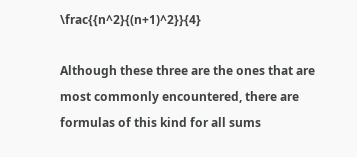\frac{{n^2}{(n+1)^2}}{4}

Although these three are the ones that are most commonly encountered, there are formulas of this kind for all sums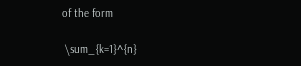of the form

 \sum_{k=1}^{n}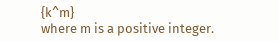{k^m}
where m is a positive integer.